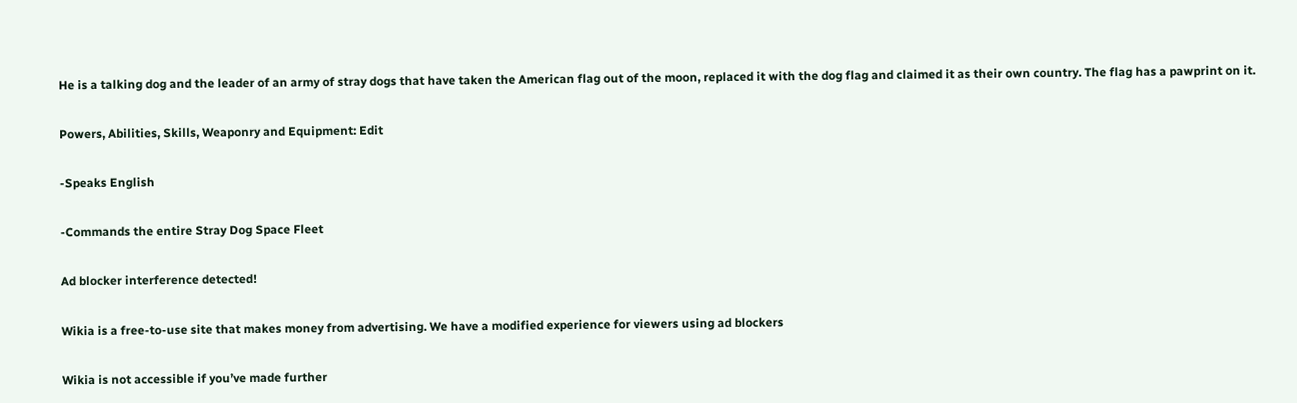He is a talking dog and the leader of an army of stray dogs that have taken the American flag out of the moon, replaced it with the dog flag and claimed it as their own country. The flag has a pawprint on it.

Powers, Abilities, Skills, Weaponry and Equipment: Edit

-Speaks English

-Commands the entire Stray Dog Space Fleet

Ad blocker interference detected!

Wikia is a free-to-use site that makes money from advertising. We have a modified experience for viewers using ad blockers

Wikia is not accessible if you’ve made further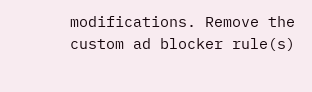modifications. Remove the custom ad blocker rule(s)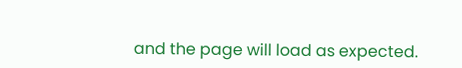and the page will load as expected.